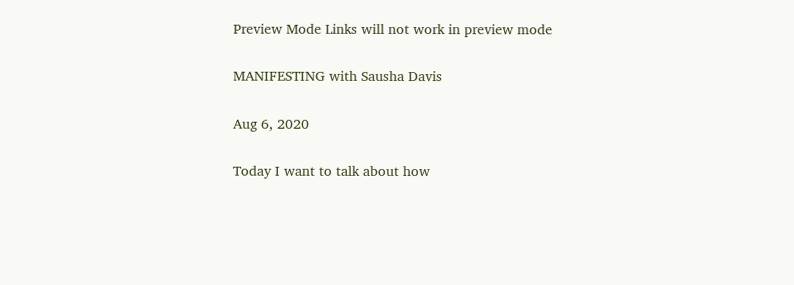Preview Mode Links will not work in preview mode

MANIFESTING with Sausha Davis

Aug 6, 2020

Today I want to talk about how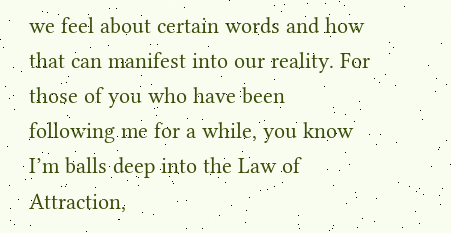we feel about certain words and how that can manifest into our reality. For those of you who have been following me for a while, you know I’m balls deep into the Law of Attraction,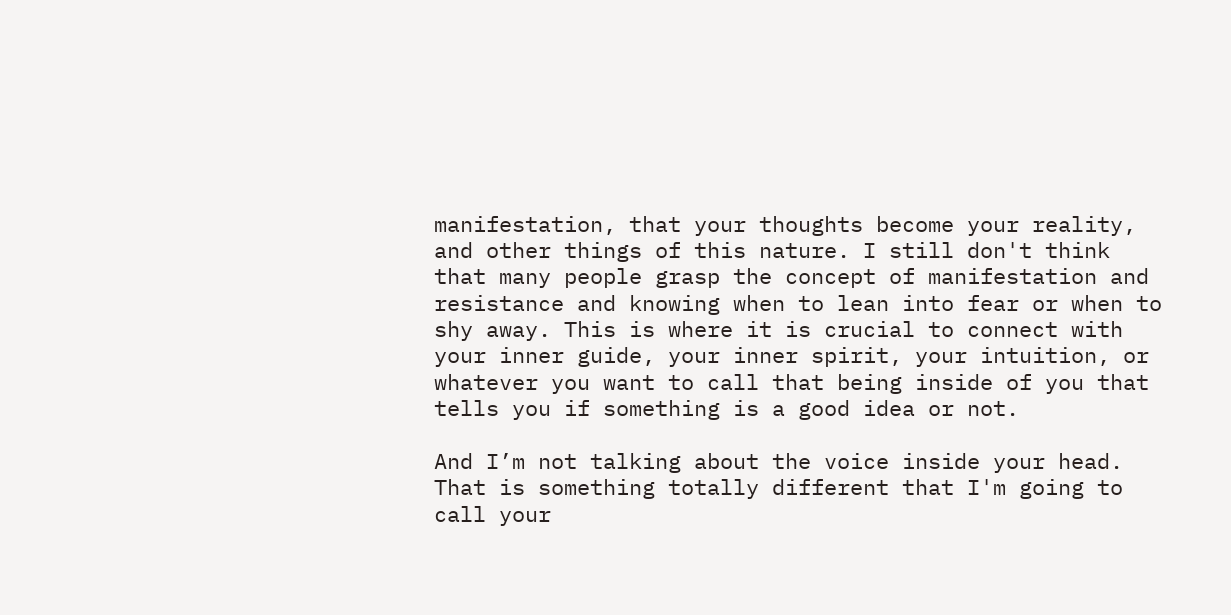manifestation, that your thoughts become your reality, and other things of this nature. I still don't think that many people grasp the concept of manifestation and resistance and knowing when to lean into fear or when to shy away. This is where it is crucial to connect with your inner guide, your inner spirit, your intuition, or whatever you want to call that being inside of you that tells you if something is a good idea or not.

And I’m not talking about the voice inside your head. That is something totally different that I'm going to call your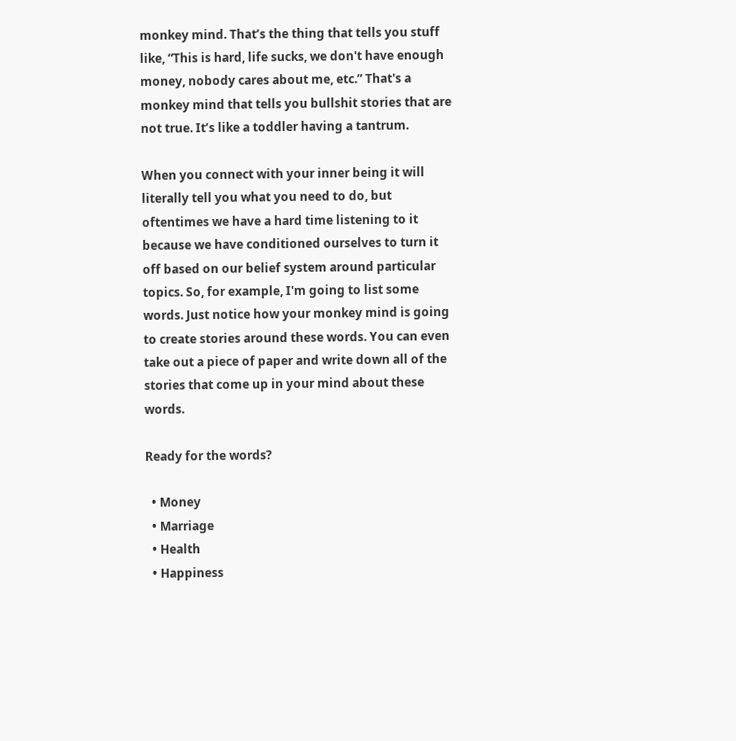monkey mind. That’s the thing that tells you stuff like, “This is hard, life sucks, we don't have enough money, nobody cares about me, etc.” That's a monkey mind that tells you bullshit stories that are not true. It’s like a toddler having a tantrum.

When you connect with your inner being it will literally tell you what you need to do, but oftentimes we have a hard time listening to it because we have conditioned ourselves to turn it off based on our belief system around particular topics. So, for example, I'm going to list some words. Just notice how your monkey mind is going to create stories around these words. You can even take out a piece of paper and write down all of the stories that come up in your mind about these words.

Ready for the words?

  • Money
  • Marriage
  • Health
  • Happiness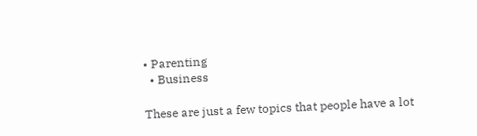• Parenting
  • Business

These are just a few topics that people have a lot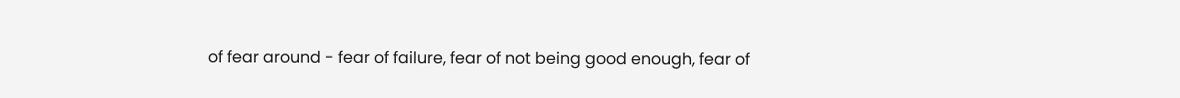of fear around - fear of failure, fear of not being good enough, fear of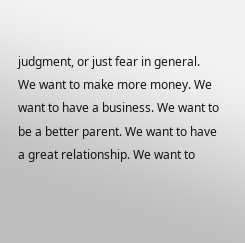judgment, or just fear in general. We want to make more money. We want to have a business. We want to be a better parent. We want to have a great relationship. We want to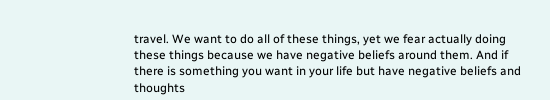travel. We want to do all of these things, yet we fear actually doing these things because we have negative beliefs around them. And if there is something you want in your life but have negative beliefs and thoughts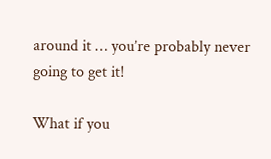around it … you’re probably never going to get it!

What if you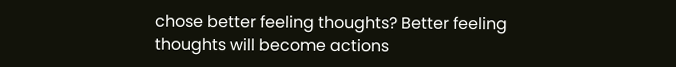chose better feeling thoughts? Better feeling thoughts will become actions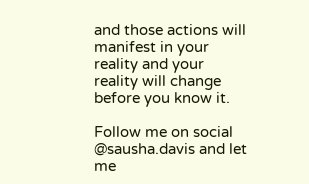and those actions will manifest in your reality and your reality will change before you know it.

Follow me on social @sausha.davis and let me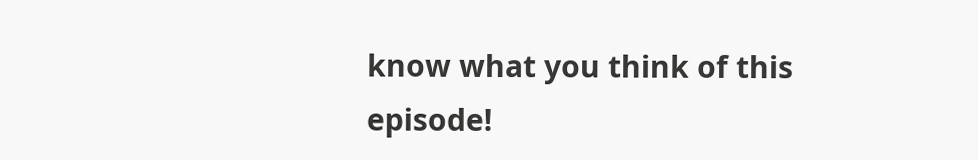know what you think of this episode!